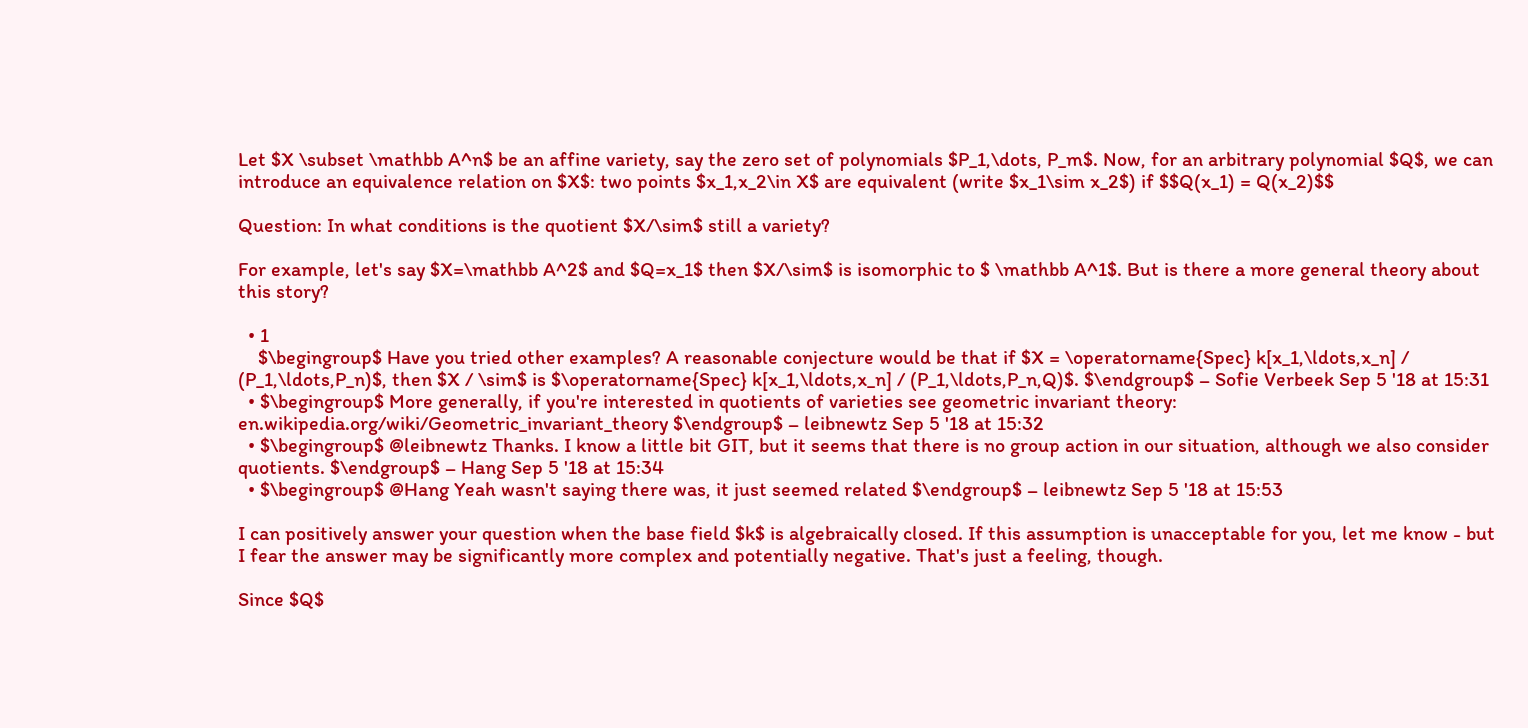Let $X \subset \mathbb A^n$ be an affine variety, say the zero set of polynomials $P_1,\dots, P_m$. Now, for an arbitrary polynomial $Q$, we can introduce an equivalence relation on $X$: two points $x_1,x_2\in X$ are equivalent (write $x_1\sim x_2$) if $$Q(x_1) = Q(x_2)$$

Question: In what conditions is the quotient $X/\sim$ still a variety?

For example, let's say $X=\mathbb A^2$ and $Q=x_1$ then $X/\sim$ is isomorphic to $ \mathbb A^1$. But is there a more general theory about this story?

  • 1
    $\begingroup$ Have you tried other examples? A reasonable conjecture would be that if $X = \operatorname{Spec} k[x_1,\ldots,x_n] / (P_1,\ldots,P_n)$, then $X / \sim$ is $\operatorname{Spec} k[x_1,\ldots,x_n] / (P_1,\ldots,P_n,Q)$. $\endgroup$ – Sofie Verbeek Sep 5 '18 at 15:31
  • $\begingroup$ More generally, if you're interested in quotients of varieties see geometric invariant theory: en.wikipedia.org/wiki/Geometric_invariant_theory $\endgroup$ – leibnewtz Sep 5 '18 at 15:32
  • $\begingroup$ @leibnewtz Thanks. I know a little bit GIT, but it seems that there is no group action in our situation, although we also consider quotients. $\endgroup$ – Hang Sep 5 '18 at 15:34
  • $\begingroup$ @Hang Yeah wasn't saying there was, it just seemed related $\endgroup$ – leibnewtz Sep 5 '18 at 15:53

I can positively answer your question when the base field $k$ is algebraically closed. If this assumption is unacceptable for you, let me know - but I fear the answer may be significantly more complex and potentially negative. That's just a feeling, though.

Since $Q$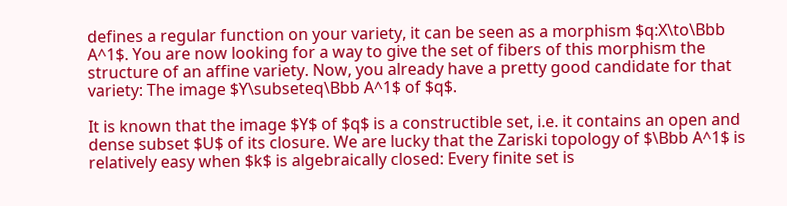defines a regular function on your variety, it can be seen as a morphism $q:X\to\Bbb A^1$. You are now looking for a way to give the set of fibers of this morphism the structure of an affine variety. Now, you already have a pretty good candidate for that variety: The image $Y\subseteq\Bbb A^1$ of $q$.

It is known that the image $Y$ of $q$ is a constructible set, i.e. it contains an open and dense subset $U$ of its closure. We are lucky that the Zariski topology of $\Bbb A^1$ is relatively easy when $k$ is algebraically closed: Every finite set is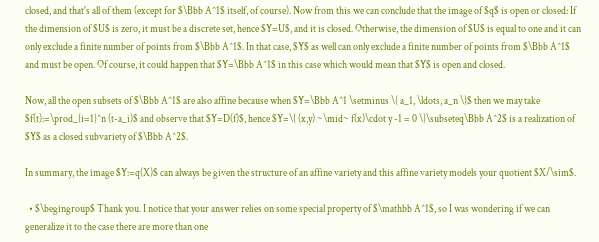closed, and that's all of them (except for $\Bbb A^1$ itself, of course). Now from this we can conclude that the image of $q$ is open or closed: If the dimension of $U$ is zero, it must be a discrete set, hence $Y=U$, and it is closed. Otherwise, the dimension of $U$ is equal to one and it can only exclude a finite number of points from $\Bbb A^1$. In that case, $Y$ as well can only exclude a finite number of points from $\Bbb A^1$ and must be open. Of course, it could happen that $Y=\Bbb A^1$ in this case which would mean that $Y$ is open and closed.

Now, all the open subsets of $\Bbb A^1$ are also affine because when $Y=\Bbb A^1 \setminus \{ a_1, \ldots, a_n \}$ then we may take $f(t):=\prod_{i=1}^n (t-a_i)$ and observe that $Y=D(f)$, hence $Y=\{ (x,y) ~\mid~ f(x)\cdot y -1 = 0 \}\subseteq\Bbb A^2$ is a realization of $Y$ as a closed subvariety of $\Bbb A^2$.

In summary, the image $Y:=q(X)$ can always be given the structure of an affine variety and this affine variety models your quotient $X/\sim$.

  • $\begingroup$ Thank you. I notice that your answer relies on some special property of $\mathbb A^1$, so I was wondering if we can generalize it to the case there are more than one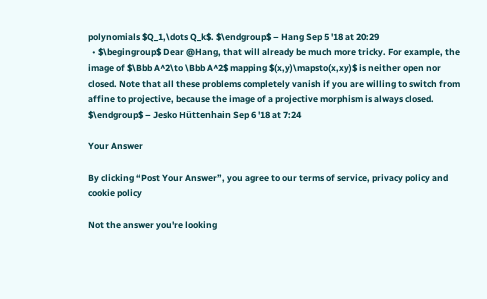polynomials $Q_1,\dots Q_k$. $\endgroup$ – Hang Sep 5 '18 at 20:29
  • $\begingroup$ Dear @Hang, that will already be much more tricky. For example, the image of $\Bbb A^2\to \Bbb A^2$ mapping $(x,y)\mapsto(x,xy)$ is neither open nor closed. Note that all these problems completely vanish if you are willing to switch from affine to projective, because the image of a projective morphism is always closed. $\endgroup$ – Jesko Hüttenhain Sep 6 '18 at 7:24

Your Answer

By clicking “Post Your Answer”, you agree to our terms of service, privacy policy and cookie policy

Not the answer you're looking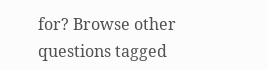for? Browse other questions tagged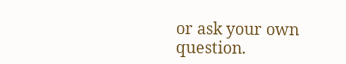or ask your own question.